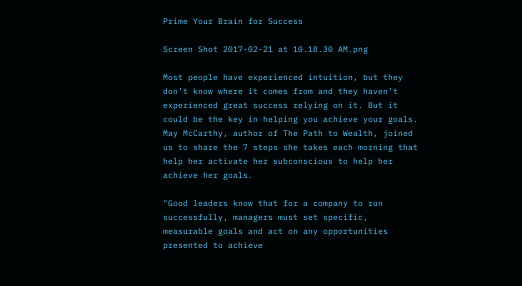Prime Your Brain for Success

Screen Shot 2017-02-21 at 10.18.30 AM.png

Most people have experienced intuition, but they don’t know where it comes from and they haven’t experienced great success relying on it. But it could be the key in helping you achieve your goals. May McCarthy, author of The Path to Wealth, joined us to share the 7 steps she takes each morning that help her activate her subconscious to help her achieve her goals.

"Good leaders know that for a company to run successfully, managers must set specific, measurable goals and act on any opportunities presented to achieve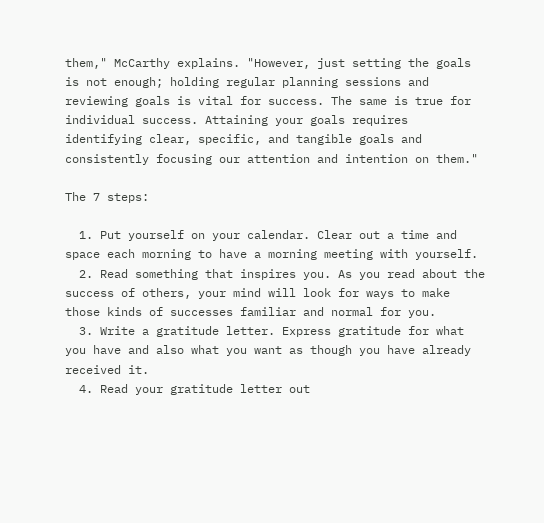them," McCarthy explains. "However, just setting the goals is not enough; holding regular planning sessions and reviewing goals is vital for success. The same is true for individual success. Attaining your goals requires identifying clear, specific, and tangible goals and consistently focusing our attention and intention on them."

The 7 steps:

  1. Put yourself on your calendar. Clear out a time and space each morning to have a morning meeting with yourself.
  2. Read something that inspires you. As you read about the success of others, your mind will look for ways to make those kinds of successes familiar and normal for you.
  3. Write a gratitude letter. Express gratitude for what you have and also what you want as though you have already received it.
  4. Read your gratitude letter out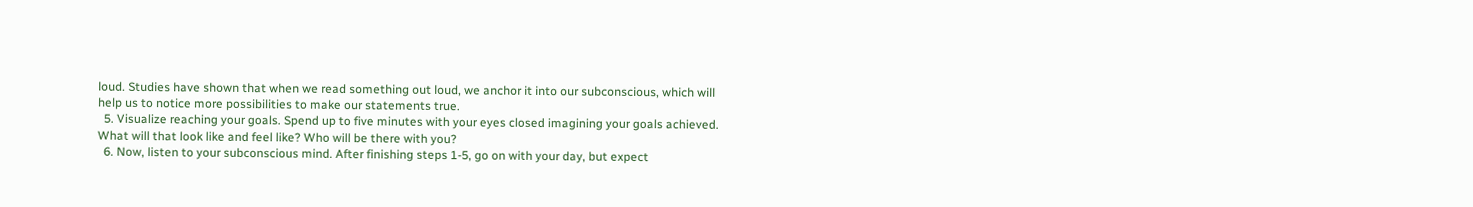loud. Studies have shown that when we read something out loud, we anchor it into our subconscious, which will help us to notice more possibilities to make our statements true.
  5. Visualize reaching your goals. Spend up to five minutes with your eyes closed imagining your goals achieved. What will that look like and feel like? Who will be there with you?
  6. Now, listen to your subconscious mind. After finishing steps 1-5, go on with your day, but expect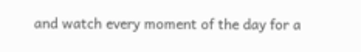and watch every moment of the day for a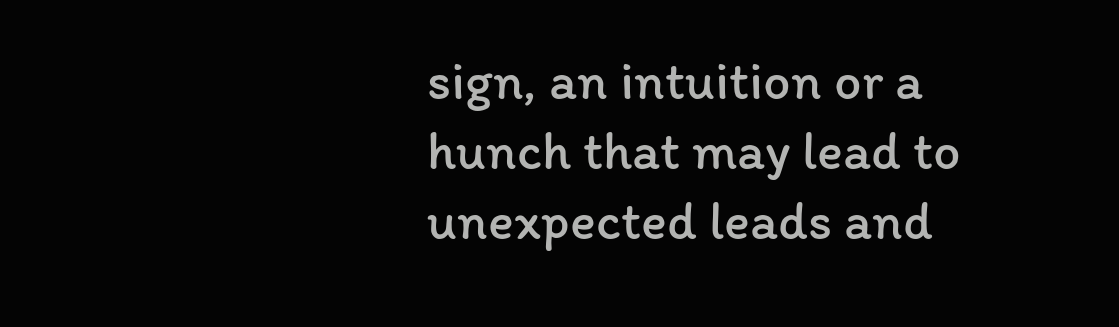sign, an intuition or a hunch that may lead to unexpected leads and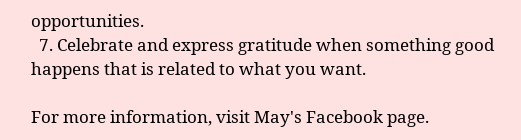opportunities.
  7. Celebrate and express gratitude when something good happens that is related to what you want.

For more information, visit May's Facebook page.